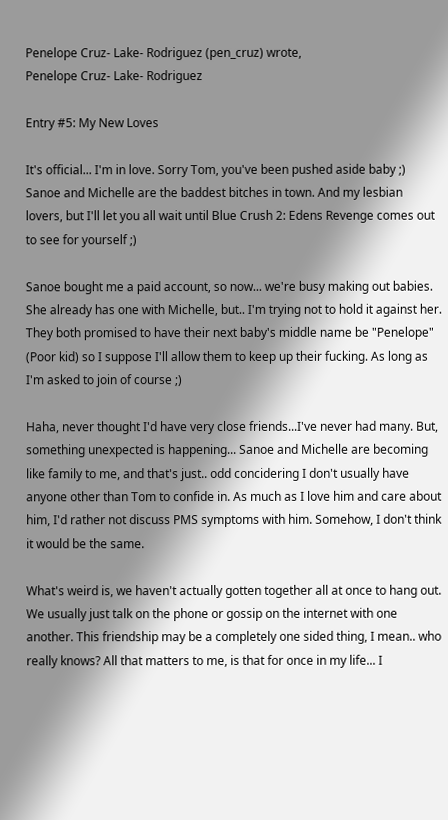Penelope Cruz- Lake- Rodriguez (pen_cruz) wrote,
Penelope Cruz- Lake- Rodriguez

Entry #5: My New Loves

It's official... I'm in love. Sorry Tom, you've been pushed aside baby ;) Sanoe and Michelle are the baddest bitches in town. And my lesbian lovers, but I'll let you all wait until Blue Crush 2: Edens Revenge comes out to see for yourself ;)

Sanoe bought me a paid account, so now... we're busy making out babies. She already has one with Michelle, but.. I'm trying not to hold it against her. They both promised to have their next baby's middle name be "Penelope" (Poor kid) so I suppose I'll allow them to keep up their fucking. As long as I'm asked to join of course ;)

Haha, never thought I'd have very close friends...I've never had many. But, something unexpected is happening... Sanoe and Michelle are becoming like family to me, and that's just.. odd concidering I don't usually have anyone other than Tom to confide in. As much as I love him and care about him, I'd rather not discuss PMS symptoms with him. Somehow, I don't think it would be the same.

What's weird is, we haven't actually gotten together all at once to hang out. We usually just talk on the phone or gossip on the internet with one another. This friendship may be a completely one sided thing, I mean.. who really knows? All that matters to me, is that for once in my life... I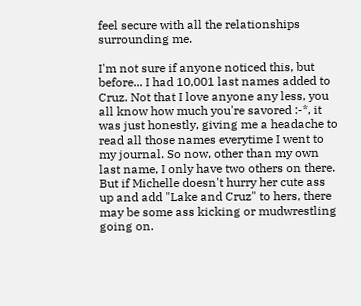feel secure with all the relationships surrounding me.

I'm not sure if anyone noticed this, but before... I had 10,001 last names added to Cruz. Not that I love anyone any less, you all know how much you're savored :-*, it was just honestly, giving me a headache to read all those names everytime I went to my journal. So now, other than my own last name, I only have two others on there. But if Michelle doesn't hurry her cute ass up and add "Lake and Cruz" to hers, there may be some ass kicking or mudwrestling going on.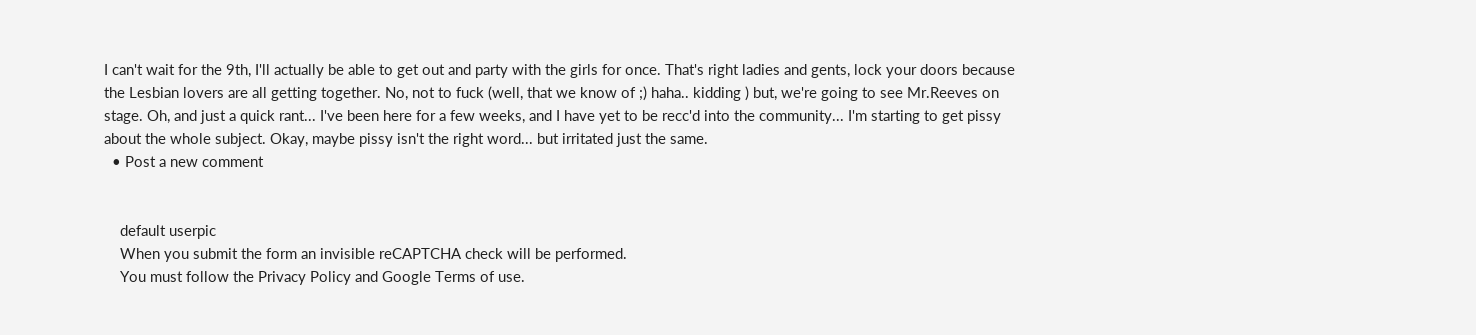I can't wait for the 9th, I'll actually be able to get out and party with the girls for once. That's right ladies and gents, lock your doors because the Lesbian lovers are all getting together. No, not to fuck (well, that we know of ;) haha.. kidding ) but, we're going to see Mr.Reeves on stage. Oh, and just a quick rant... I've been here for a few weeks, and I have yet to be recc'd into the community... I'm starting to get pissy about the whole subject. Okay, maybe pissy isn't the right word... but irritated just the same.
  • Post a new comment


    default userpic
    When you submit the form an invisible reCAPTCHA check will be performed.
    You must follow the Privacy Policy and Google Terms of use.